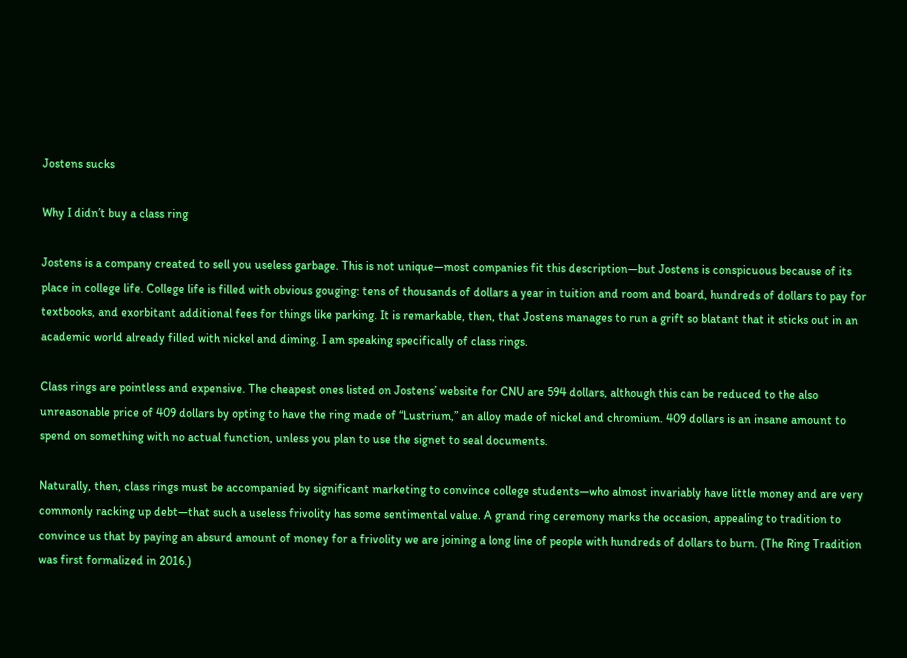Jostens sucks

Why I didn’t buy a class ring

Jostens is a company created to sell you useless garbage. This is not unique—most companies fit this description—but Jostens is conspicuous because of its place in college life. College life is filled with obvious gouging: tens of thousands of dollars a year in tuition and room and board, hundreds of dollars to pay for textbooks, and exorbitant additional fees for things like parking. It is remarkable, then, that Jostens manages to run a grift so blatant that it sticks out in an academic world already filled with nickel and diming. I am speaking specifically of class rings.

Class rings are pointless and expensive. The cheapest ones listed on Jostens’ website for CNU are 594 dollars, although this can be reduced to the also unreasonable price of 409 dollars by opting to have the ring made of “Lustrium,” an alloy made of nickel and chromium. 409 dollars is an insane amount to spend on something with no actual function, unless you plan to use the signet to seal documents.

Naturally, then, class rings must be accompanied by significant marketing to convince college students—who almost invariably have little money and are very commonly racking up debt—that such a useless frivolity has some sentimental value. A grand ring ceremony marks the occasion, appealing to tradition to convince us that by paying an absurd amount of money for a frivolity we are joining a long line of people with hundreds of dollars to burn. (The Ring Tradition was first formalized in 2016.)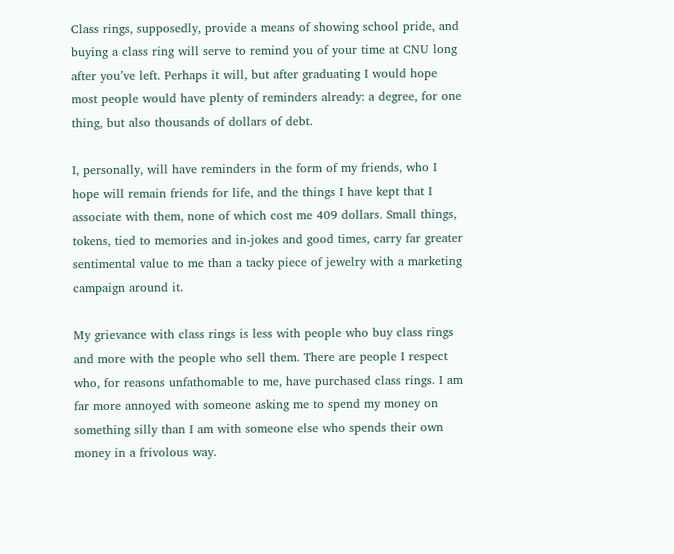Class rings, supposedly, provide a means of showing school pride, and buying a class ring will serve to remind you of your time at CNU long after you’ve left. Perhaps it will, but after graduating I would hope most people would have plenty of reminders already: a degree, for one thing, but also thousands of dollars of debt.

I, personally, will have reminders in the form of my friends, who I hope will remain friends for life, and the things I have kept that I associate with them, none of which cost me 409 dollars. Small things, tokens, tied to memories and in-jokes and good times, carry far greater sentimental value to me than a tacky piece of jewelry with a marketing campaign around it.

My grievance with class rings is less with people who buy class rings and more with the people who sell them. There are people I respect who, for reasons unfathomable to me, have purchased class rings. I am far more annoyed with someone asking me to spend my money on something silly than I am with someone else who spends their own money in a frivolous way.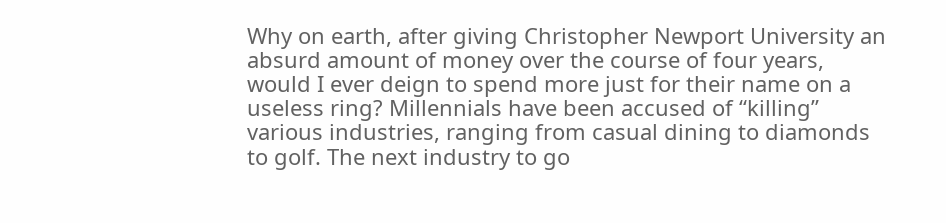Why on earth, after giving Christopher Newport University an absurd amount of money over the course of four years, would I ever deign to spend more just for their name on a useless ring? Millennials have been accused of “killing” various industries, ranging from casual dining to diamonds to golf. The next industry to go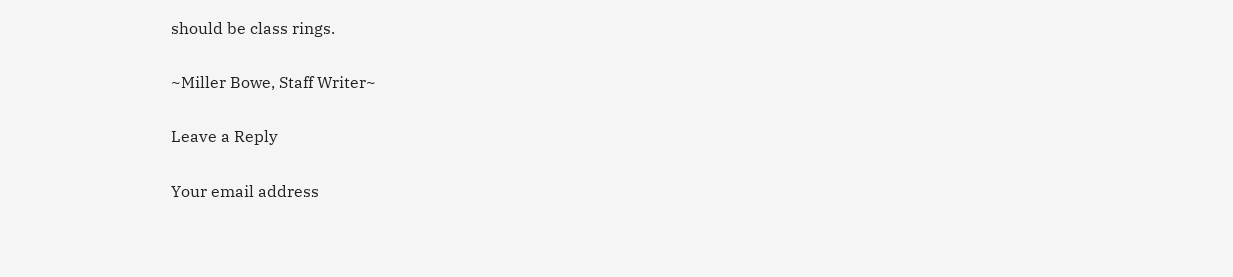should be class rings.

~Miller Bowe, Staff Writer~

Leave a Reply

Your email address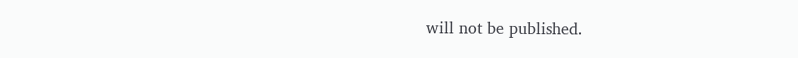will not be published.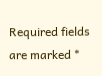Required fields are marked *